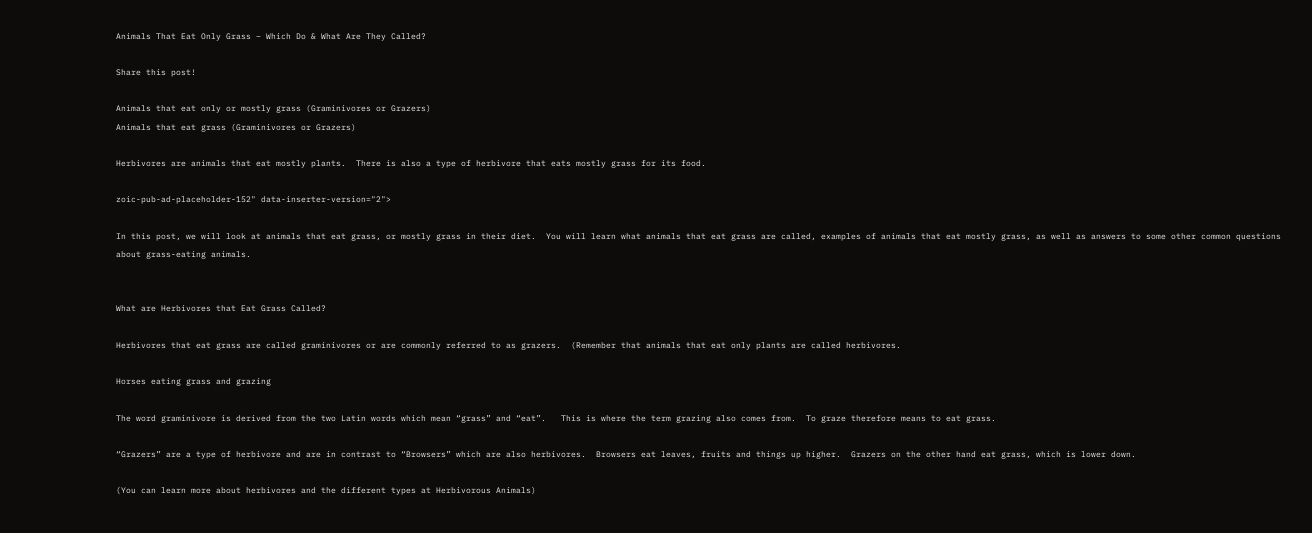Animals That Eat Only Grass – Which Do & What Are They Called?

Share this post!

Animals that eat only or mostly grass (Graminivores or Grazers)
Animals that eat grass (Graminivores or Grazers)

Herbivores are animals that eat mostly plants.  There is also a type of herbivore that eats mostly grass for its food.

zoic-pub-ad-placeholder-152" data-inserter-version="2">

In this post, we will look at animals that eat grass, or mostly grass in their diet.  You will learn what animals that eat grass are called, examples of animals that eat mostly grass, as well as answers to some other common questions about grass-eating animals.


What are Herbivores that Eat Grass Called?

Herbivores that eat grass are called graminivores or are commonly referred to as grazers.  (Remember that animals that eat only plants are called herbivores.

Horses eating grass and grazing

The word graminivore is derived from the two Latin words which mean “grass” and “eat”.   This is where the term grazing also comes from.  To graze therefore means to eat grass.

“Grazers” are a type of herbivore and are in contrast to “Browsers” which are also herbivores.  Browsers eat leaves, fruits and things up higher.  Grazers on the other hand eat grass, which is lower down.

(You can learn more about herbivores and the different types at Herbivorous Animals)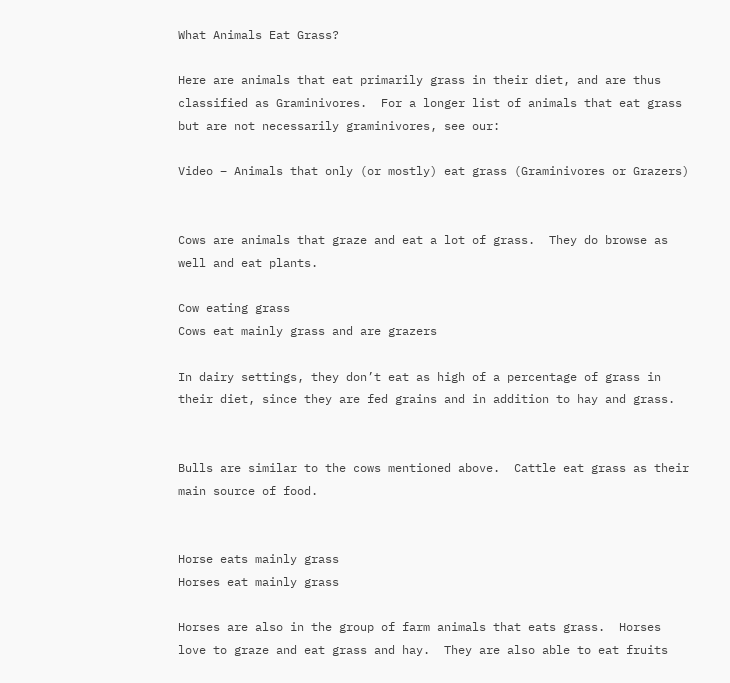What Animals Eat Grass?

Here are animals that eat primarily grass in their diet, and are thus classified as Graminivores.  For a longer list of animals that eat grass but are not necessarily graminivores, see our:

Video – Animals that only (or mostly) eat grass (Graminivores or Grazers)


Cows are animals that graze and eat a lot of grass.  They do browse as well and eat plants.

Cow eating grass
Cows eat mainly grass and are grazers

In dairy settings, they don’t eat as high of a percentage of grass in their diet, since they are fed grains and in addition to hay and grass.


Bulls are similar to the cows mentioned above.  Cattle eat grass as their main source of food.


Horse eats mainly grass
Horses eat mainly grass

Horses are also in the group of farm animals that eats grass.  Horses love to graze and eat grass and hay.  They are also able to eat fruits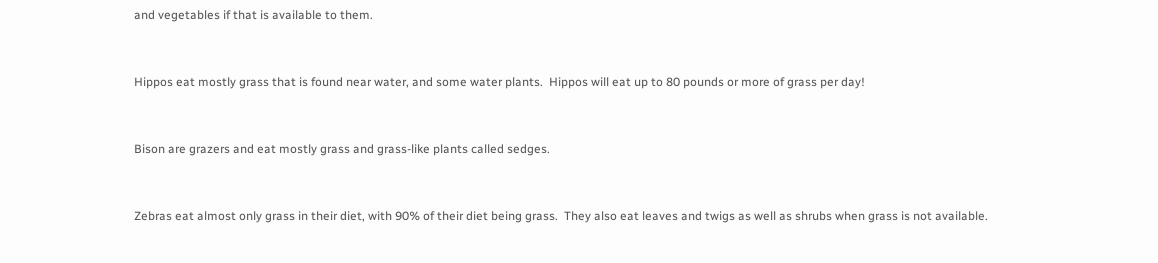and vegetables if that is available to them.


Hippos eat mostly grass that is found near water, and some water plants.  Hippos will eat up to 80 pounds or more of grass per day!


Bison are grazers and eat mostly grass and grass-like plants called sedges.


Zebras eat almost only grass in their diet, with 90% of their diet being grass.  They also eat leaves and twigs as well as shrubs when grass is not available.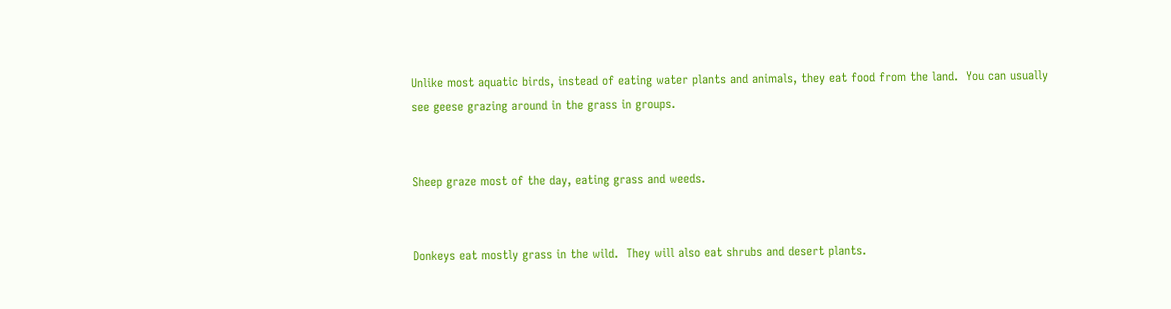Unlike most aquatic birds, instead of eating water plants and animals, they eat food from the land.  You can usually see geese grazing around in the grass in groups.


Sheep graze most of the day, eating grass and weeds.


Donkeys eat mostly grass in the wild.  They will also eat shrubs and desert plants.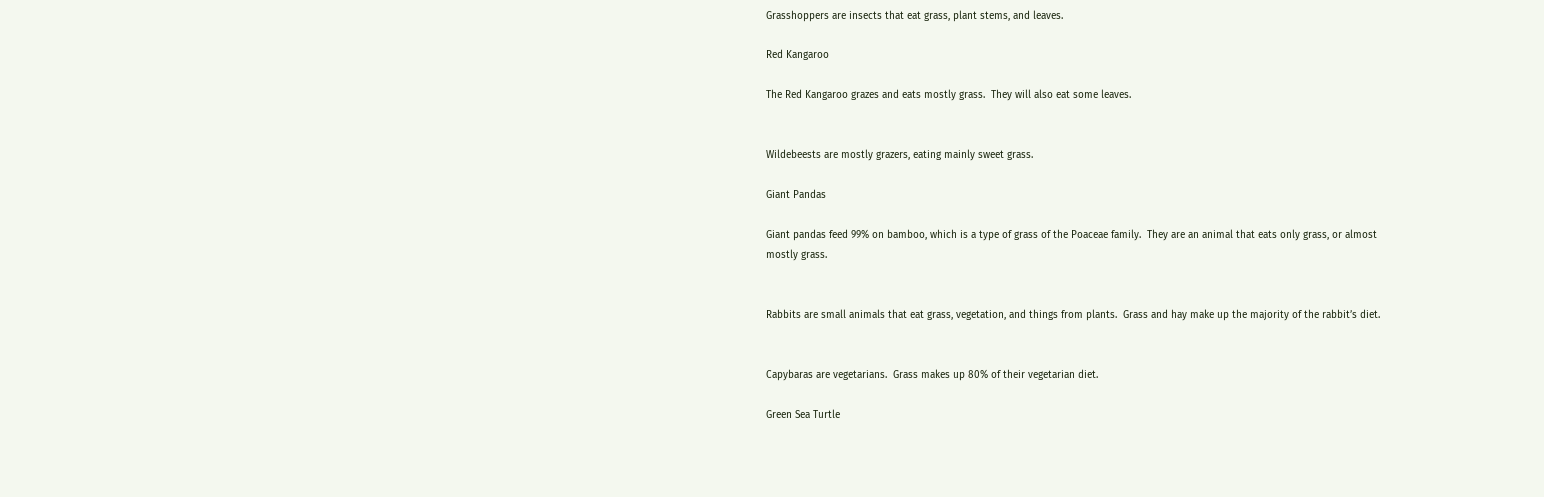Grasshoppers are insects that eat grass, plant stems, and leaves.

Red Kangaroo

The Red Kangaroo grazes and eats mostly grass.  They will also eat some leaves.


Wildebeests are mostly grazers, eating mainly sweet grass.

Giant Pandas

Giant pandas feed 99% on bamboo, which is a type of grass of the Poaceae family.  They are an animal that eats only grass, or almost mostly grass.


Rabbits are small animals that eat grass, vegetation, and things from plants.  Grass and hay make up the majority of the rabbit’s diet.


Capybaras are vegetarians.  Grass makes up 80% of their vegetarian diet.

Green Sea Turtle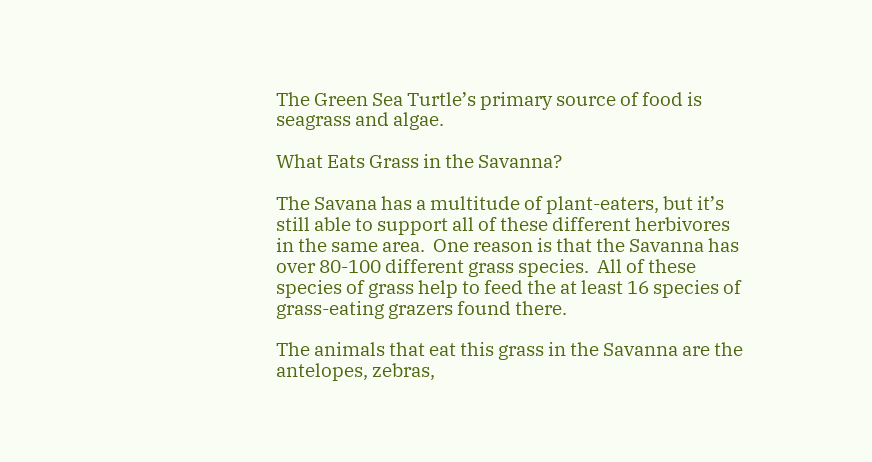The Green Sea Turtle’s primary source of food is seagrass and algae.

What Eats Grass in the Savanna?

The Savana has a multitude of plant-eaters, but it’s still able to support all of these different herbivores in the same area.  One reason is that the Savanna has over 80-100 different grass species.  All of these species of grass help to feed the at least 16 species of grass-eating grazers found there.

The animals that eat this grass in the Savanna are the antelopes, zebras,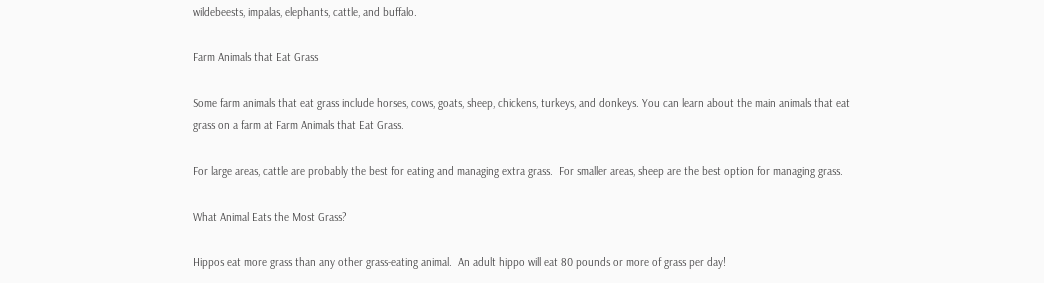wildebeests, impalas, elephants, cattle, and buffalo.

Farm Animals that Eat Grass

Some farm animals that eat grass include horses, cows, goats, sheep, chickens, turkeys, and donkeys. You can learn about the main animals that eat grass on a farm at Farm Animals that Eat Grass.

For large areas, cattle are probably the best for eating and managing extra grass.  For smaller areas, sheep are the best option for managing grass.

What Animal Eats the Most Grass?

Hippos eat more grass than any other grass-eating animal.  An adult hippo will eat 80 pounds or more of grass per day!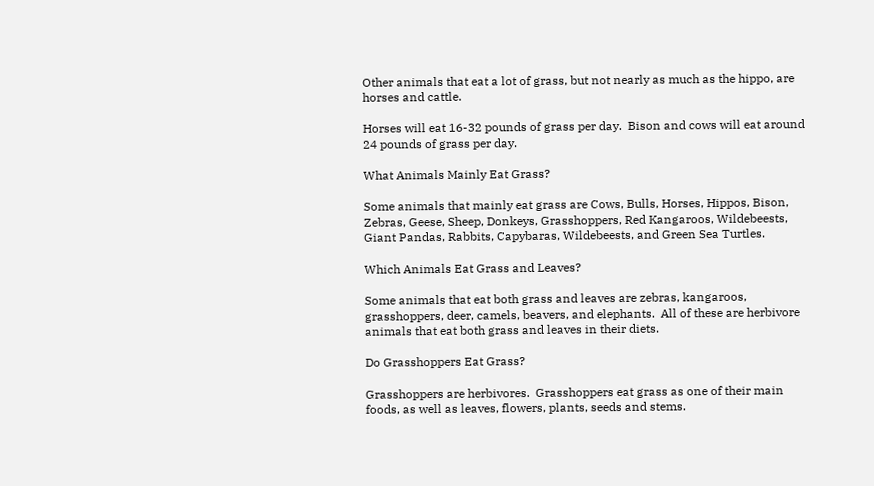Other animals that eat a lot of grass, but not nearly as much as the hippo, are horses and cattle.

Horses will eat 16-32 pounds of grass per day.  Bison and cows will eat around 24 pounds of grass per day.

What Animals Mainly Eat Grass?

Some animals that mainly eat grass are Cows, Bulls, Horses, Hippos, Bison, Zebras, Geese, Sheep, Donkeys, Grasshoppers, Red Kangaroos, Wildebeests, Giant Pandas, Rabbits, Capybaras, Wildebeests, and Green Sea Turtles.

Which Animals Eat Grass and Leaves?

Some animals that eat both grass and leaves are zebras, kangaroos, grasshoppers, deer, camels, beavers, and elephants.  All of these are herbivore animals that eat both grass and leaves in their diets.

Do Grasshoppers Eat Grass?

Grasshoppers are herbivores.  Grasshoppers eat grass as one of their main foods, as well as leaves, flowers, plants, seeds and stems.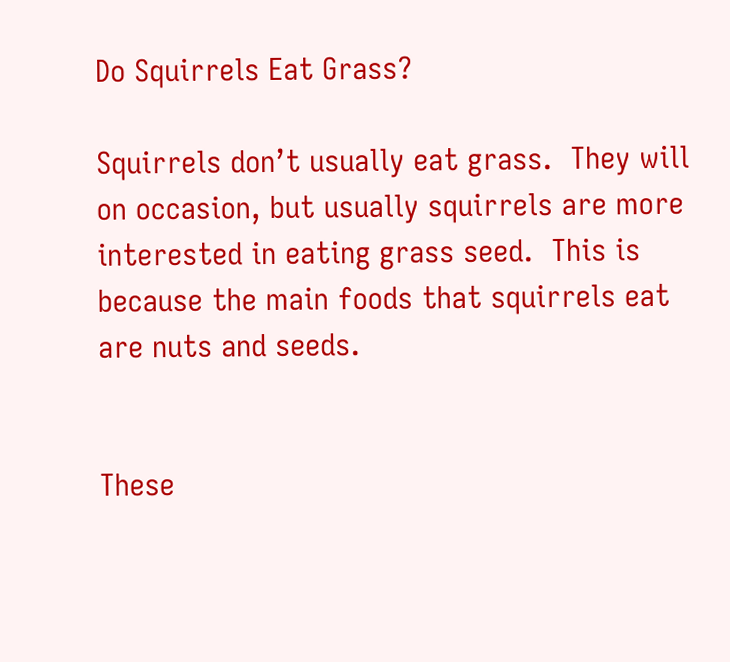Do Squirrels Eat Grass?

Squirrels don’t usually eat grass.  They will on occasion, but usually squirrels are more interested in eating grass seed.  This is because the main foods that squirrels eat are nuts and seeds.


These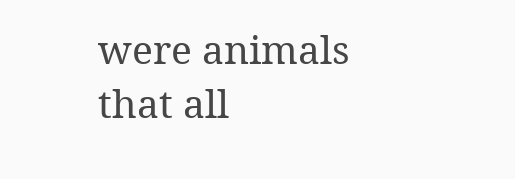were animals that all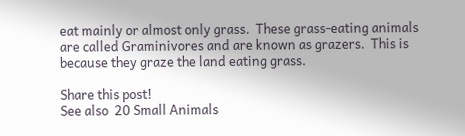eat mainly or almost only grass.  These grass-eating animals are called Graminivores and are known as grazers.  This is because they graze the land eating grass.

Share this post!
See also  20 Small Animals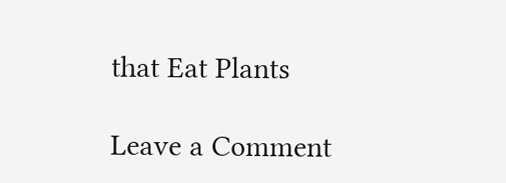that Eat Plants

Leave a Comment